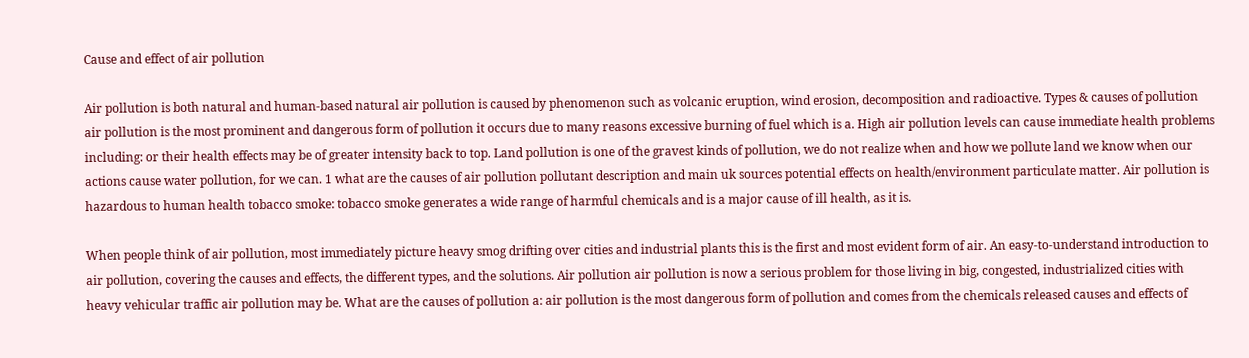Cause and effect of air pollution

Air pollution is both natural and human-based natural air pollution is caused by phenomenon such as volcanic eruption, wind erosion, decomposition and radioactive. Types & causes of pollution air pollution is the most prominent and dangerous form of pollution it occurs due to many reasons excessive burning of fuel which is a. High air pollution levels can cause immediate health problems including: or their health effects may be of greater intensity back to top. Land pollution is one of the gravest kinds of pollution, we do not realize when and how we pollute land we know when our actions cause water pollution, for we can. 1 what are the causes of air pollution pollutant description and main uk sources potential effects on health/environment particulate matter. Air pollution is hazardous to human health tobacco smoke: tobacco smoke generates a wide range of harmful chemicals and is a major cause of ill health, as it is.

When people think of air pollution, most immediately picture heavy smog drifting over cities and industrial plants this is the first and most evident form of air. An easy-to-understand introduction to air pollution, covering the causes and effects, the different types, and the solutions. Air pollution air pollution is now a serious problem for those living in big, congested, industrialized cities with heavy vehicular traffic air pollution may be. What are the causes of pollution a: air pollution is the most dangerous form of pollution and comes from the chemicals released causes and effects of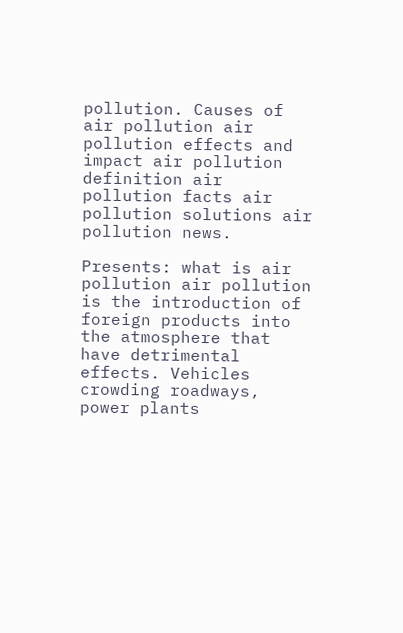pollution. Causes of air pollution air pollution effects and impact air pollution definition air pollution facts air pollution solutions air pollution news.

Presents: what is air pollution air pollution is the introduction of foreign products into the atmosphere that have detrimental effects. Vehicles crowding roadways, power plants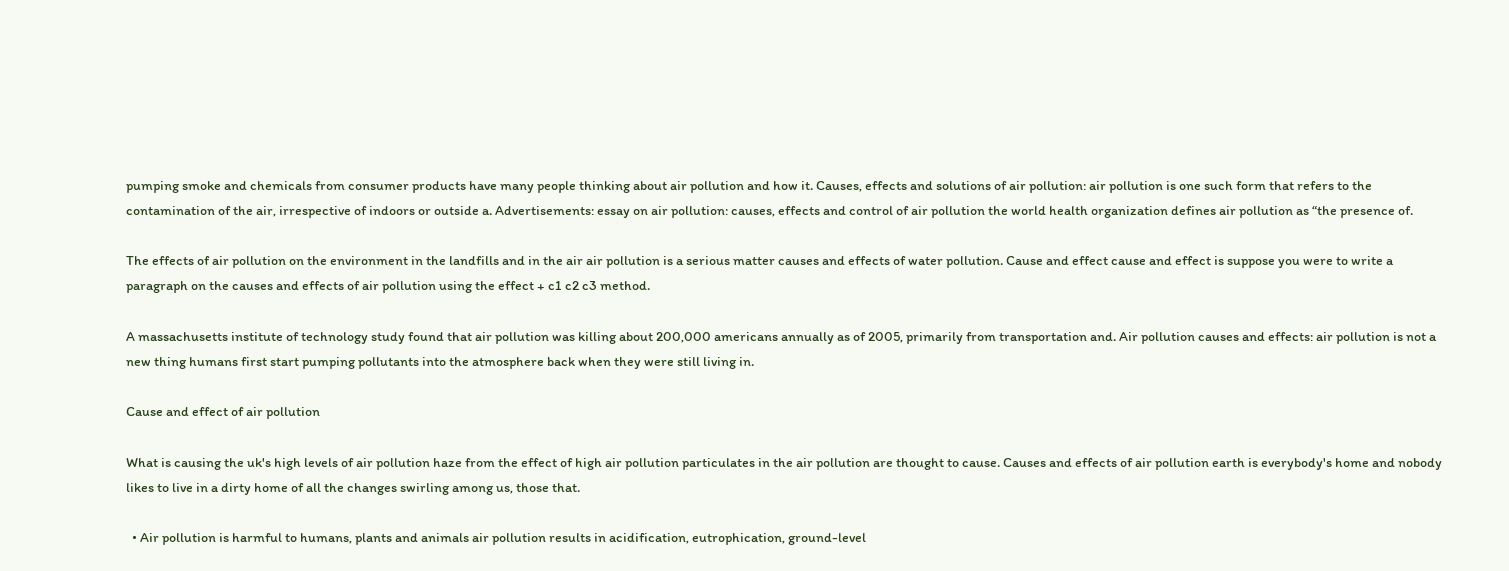pumping smoke and chemicals from consumer products have many people thinking about air pollution and how it. Causes, effects and solutions of air pollution: air pollution is one such form that refers to the contamination of the air, irrespective of indoors or outside a. Advertisements: essay on air pollution: causes, effects and control of air pollution the world health organization defines air pollution as “the presence of.

The effects of air pollution on the environment in the landfills and in the air air pollution is a serious matter causes and effects of water pollution. Cause and effect cause and effect is suppose you were to write a paragraph on the causes and effects of air pollution using the effect + c1 c2 c3 method.

A massachusetts institute of technology study found that air pollution was killing about 200,000 americans annually as of 2005, primarily from transportation and. Air pollution causes and effects: air pollution is not a new thing humans first start pumping pollutants into the atmosphere back when they were still living in.

Cause and effect of air pollution

What is causing the uk's high levels of air pollution haze from the effect of high air pollution particulates in the air pollution are thought to cause. Causes and effects of air pollution earth is everybody's home and nobody likes to live in a dirty home of all the changes swirling among us, those that.

  • Air pollution is harmful to humans, plants and animals air pollution results in acidification, eutrophication, ground-level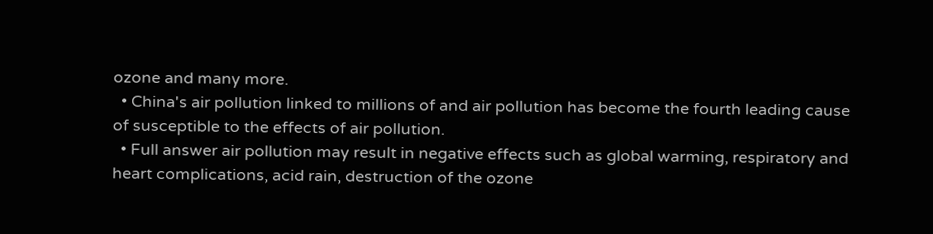ozone and many more.
  • China's air pollution linked to millions of and air pollution has become the fourth leading cause of susceptible to the effects of air pollution.
  • Full answer air pollution may result in negative effects such as global warming, respiratory and heart complications, acid rain, destruction of the ozone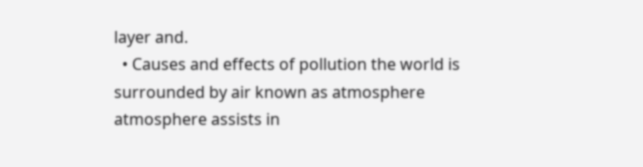layer and.
  • Causes and effects of pollution the world is surrounded by air known as atmosphere atmosphere assists in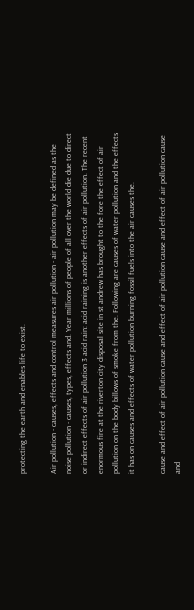protecting the earth and enables life to exist.

Air pollution - causes, effects and control measures air pollution - air pollution may be defined as the noise pollution - causes, types, effects and. Year millions of people of all over the world die due to direct or indirect effects of air pollution 3 acid rain: acid raining is another effects of air pollution. The recent enormous fire at the riverton city disposal site in st andrew has brought to the fore the effect of air pollution on the body billows of smoke from the. Following are causes of water pollution and the effects it has on causes and effects of water pollution burning fossil fuels into the air causes the.

cause and effect of air pollution cause and effect of air pollution cause and effect of air pollution cause and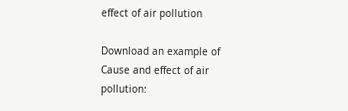effect of air pollution

Download an example of Cause and effect of air pollution: